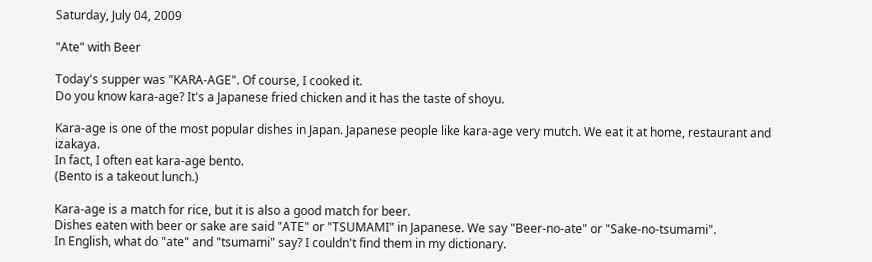Saturday, July 04, 2009

"Ate" with Beer

Today's supper was "KARA-AGE". Of course, I cooked it.
Do you know kara-age? It's a Japanese fried chicken and it has the taste of shoyu.

Kara-age is one of the most popular dishes in Japan. Japanese people like kara-age very mutch. We eat it at home, restaurant and izakaya.
In fact, I often eat kara-age bento.
(Bento is a takeout lunch.)

Kara-age is a match for rice, but it is also a good match for beer.
Dishes eaten with beer or sake are said "ATE" or "TSUMAMI" in Japanese. We say "Beer-no-ate" or "Sake-no-tsumami".
In English, what do "ate" and "tsumami" say? I couldn't find them in my dictionary.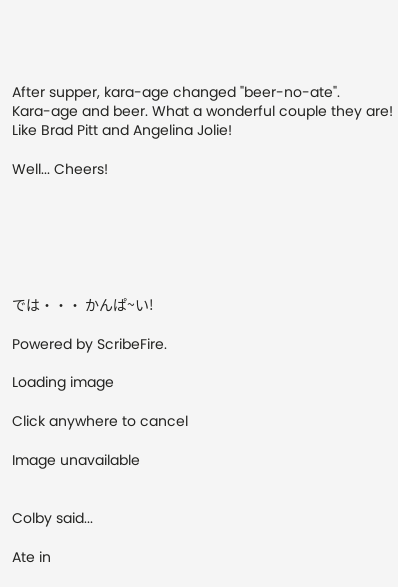After supper, kara-age changed "beer-no-ate".
Kara-age and beer. What a wonderful couple they are! Like Brad Pitt and Angelina Jolie!

Well... Cheers!






では・・・ かんぱ~い!

Powered by ScribeFire.

Loading image

Click anywhere to cancel

Image unavailable


Colby said...

Ate in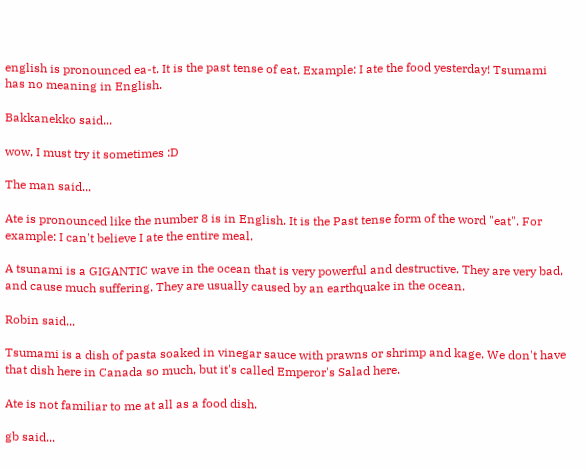english is pronounced ea-t. It is the past tense of eat. Example: I ate the food yesterday! Tsumami has no meaning in English.

Bakkanekko said...

wow, I must try it sometimes :D

The man said...

Ate is pronounced like the number 8 is in English. It is the Past tense form of the word "eat". For example: I can't believe I ate the entire meal.

A tsunami is a GIGANTIC wave in the ocean that is very powerful and destructive. They are very bad, and cause much suffering. They are usually caused by an earthquake in the ocean.

Robin said...

Tsumami is a dish of pasta soaked in vinegar sauce with prawns or shrimp and kage. We don't have that dish here in Canada so much, but it's called Emperor's Salad here.

Ate is not familiar to me at all as a food dish.

gb said...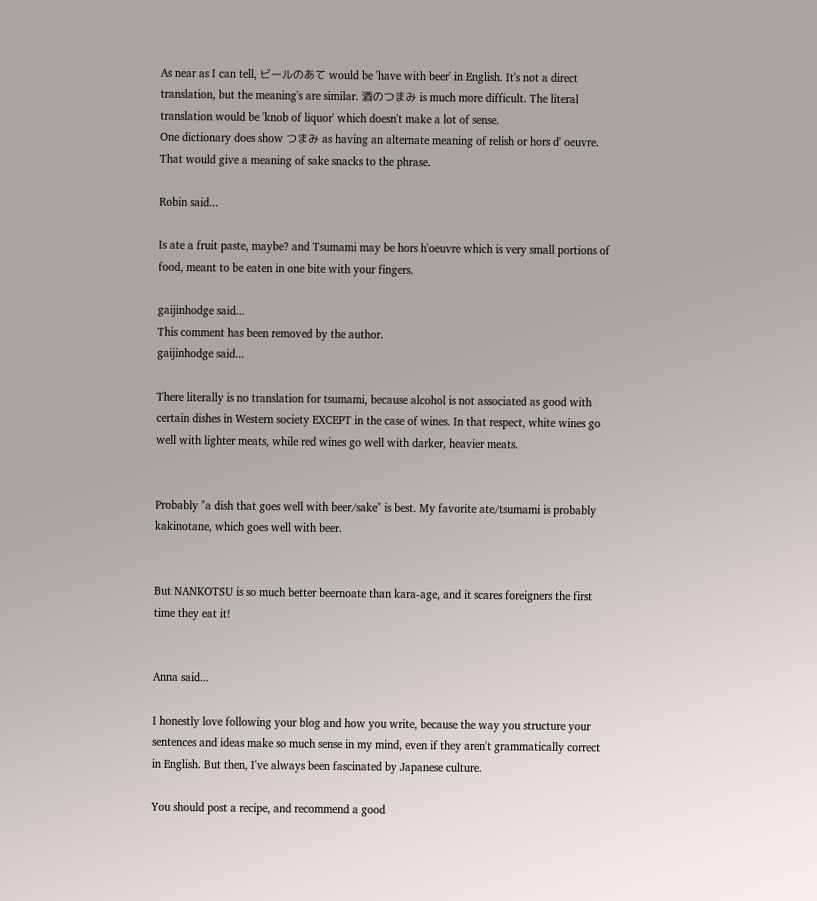As near as I can tell, ビールのあて would be 'have with beer' in English. It's not a direct translation, but the meaning's are similar. 酒のつまみ is much more difficult. The literal translation would be 'knob of liquor' which doesn't make a lot of sense.
One dictionary does show つまみ as having an alternate meaning of relish or hors d' oeuvre. That would give a meaning of sake snacks to the phrase.

Robin said...

Is ate a fruit paste, maybe? and Tsumami may be hors h'oeuvre which is very small portions of food, meant to be eaten in one bite with your fingers.

gaijinhodge said...
This comment has been removed by the author.
gaijinhodge said...

There literally is no translation for tsumami, because alcohol is not associated as good with certain dishes in Western society EXCEPT in the case of wines. In that respect, white wines go well with lighter meats, while red wines go well with darker, heavier meats.


Probably "a dish that goes well with beer/sake" is best. My favorite ate/tsumami is probably kakinotane, which goes well with beer.


But NANKOTSU is so much better beernoate than kara-age, and it scares foreigners the first time they eat it!


Anna said...

I honestly love following your blog and how you write, because the way you structure your sentences and ideas make so much sense in my mind, even if they aren't grammatically correct in English. But then, I've always been fascinated by Japanese culture.

You should post a recipe, and recommend a good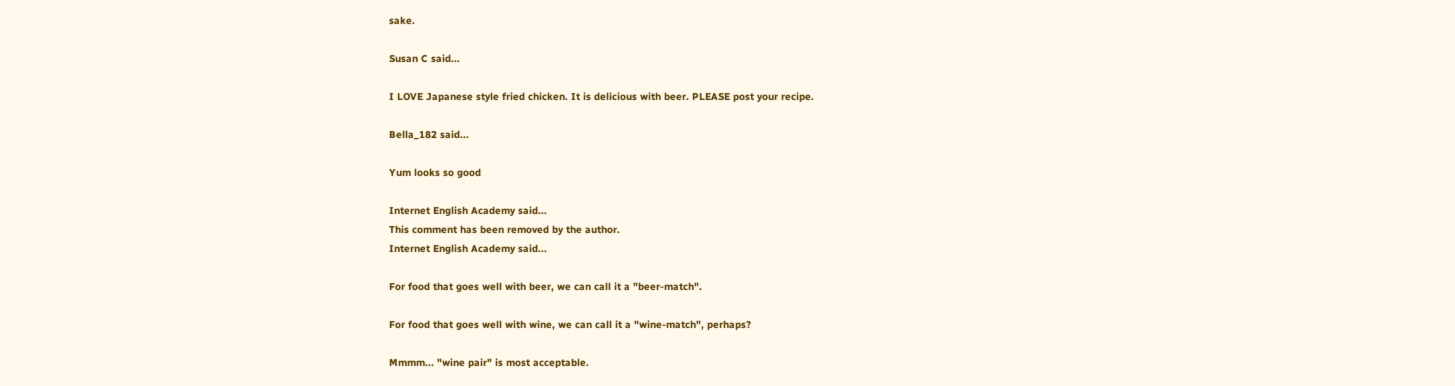sake.

Susan C said...

I LOVE Japanese style fried chicken. It is delicious with beer. PLEASE post your recipe.

Bella_182 said...

Yum looks so good

Internet English Academy said...
This comment has been removed by the author.
Internet English Academy said...

For food that goes well with beer, we can call it a "beer-match".

For food that goes well with wine, we can call it a "wine-match", perhaps?

Mmmm... "wine pair" is most acceptable.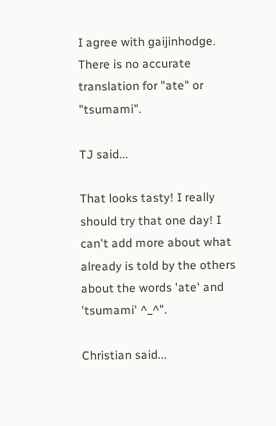I agree with gaijinhodge. There is no accurate translation for "ate" or "tsumami".

TJ said...

That looks tasty! I really should try that one day! I can't add more about what already is told by the others about the words 'ate' and 'tsumami' ^_^".

Christian said...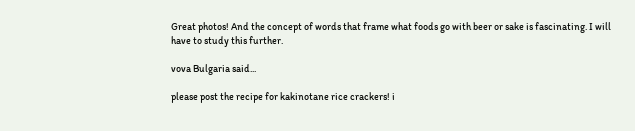Great photos! And the concept of words that frame what foods go with beer or sake is fascinating. I will have to study this further.

vova Bulgaria said...

please post the recipe for kakinotane rice crackers! i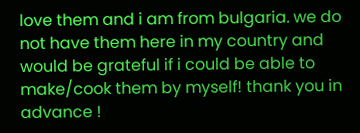love them and i am from bulgaria. we do not have them here in my country and would be grateful if i could be able to make/cook them by myself! thank you in advance !